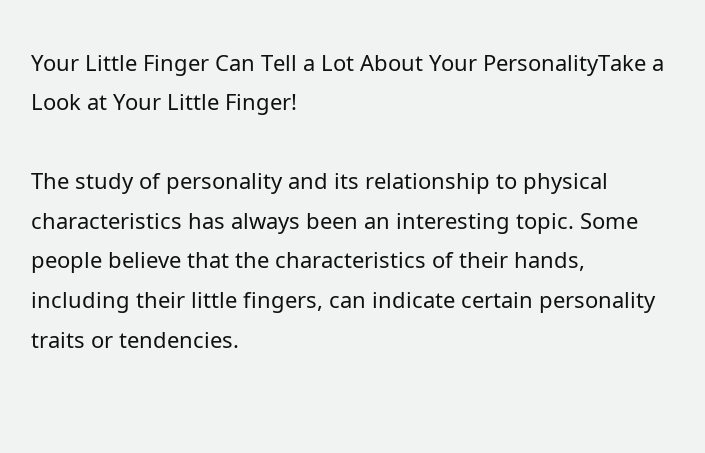Your Little Finger Can Tell a Lot About Your PersonalityTake a Look at Your Little Finger!

The study of personality and its relationship to physical characteristics has always been an interesting topic. Some people believe that the characteristics of their hands, including their little fingers, can indicate certain personality traits or tendencies.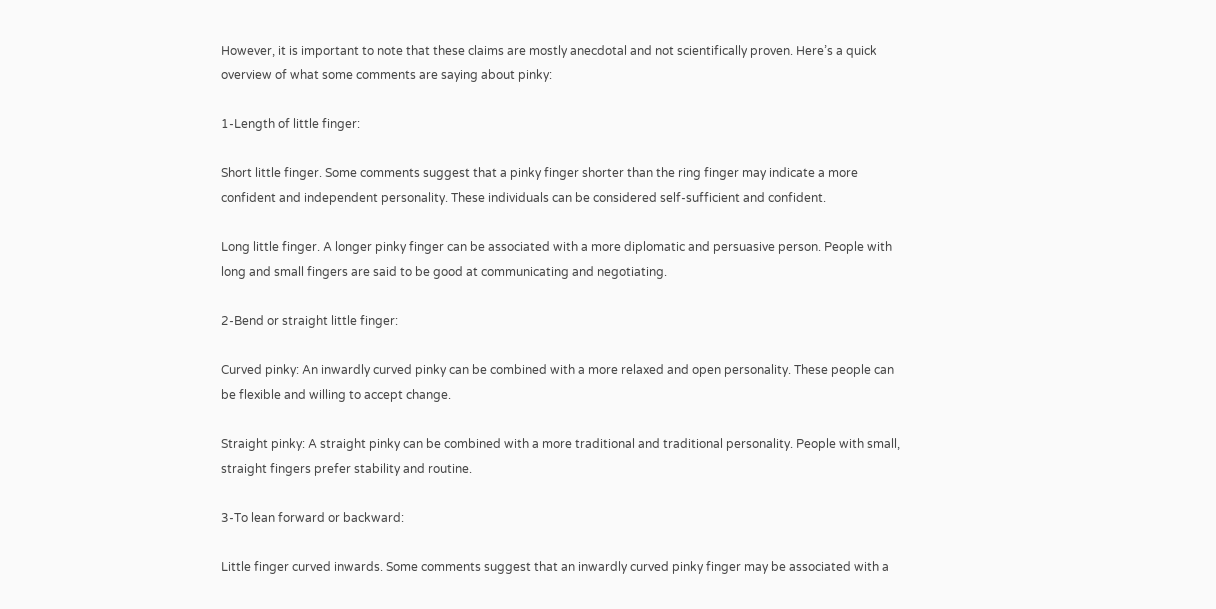However, it is important to note that these claims are mostly anecdotal and not scientifically proven. Here’s a quick overview of what some comments are saying about pinky:

1-Length of little finger:

Short little finger. Some comments suggest that a pinky finger shorter than the ring finger may indicate a more confident and independent personality. These individuals can be considered self-sufficient and confident.

Long little finger. A longer pinky finger can be associated with a more diplomatic and persuasive person. People with long and small fingers are said to be good at communicating and negotiating.

2-Bend or straight little finger:

Curved pinky: An inwardly curved pinky can be combined with a more relaxed and open personality. These people can be flexible and willing to accept change.

Straight pinky: A straight pinky can be combined with a more traditional and traditional personality. People with small, straight fingers prefer stability and routine.

3-To lean forward or backward:

Little finger curved inwards. Some comments suggest that an inwardly curved pinky finger may be associated with a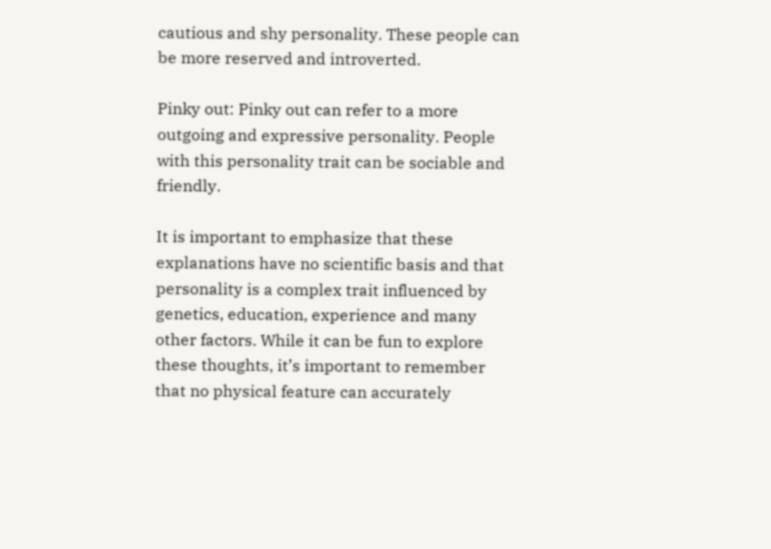cautious and shy personality. These people can be more reserved and introverted.

Pinky out: Pinky out can refer to a more outgoing and expressive personality. People with this personality trait can be sociable and friendly.

It is important to emphasize that these explanations have no scientific basis and that personality is a complex trait influenced by genetics, education, experience and many other factors. While it can be fun to explore these thoughts, it’s important to remember that no physical feature can accurately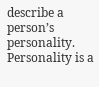describe a person’s personality. Personality is a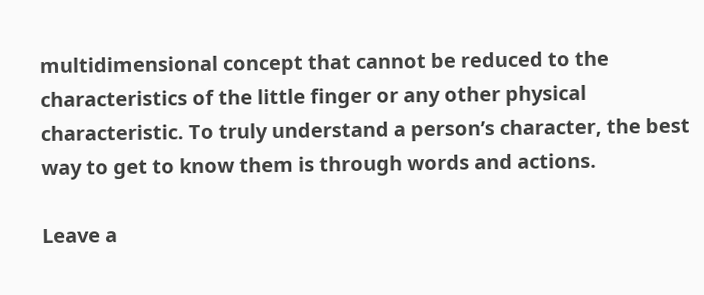multidimensional concept that cannot be reduced to the characteristics of the little finger or any other physical characteristic. To truly understand a person’s character, the best way to get to know them is through words and actions.

Leave a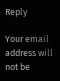Reply

Your email address will not be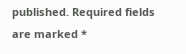published. Required fields are marked *